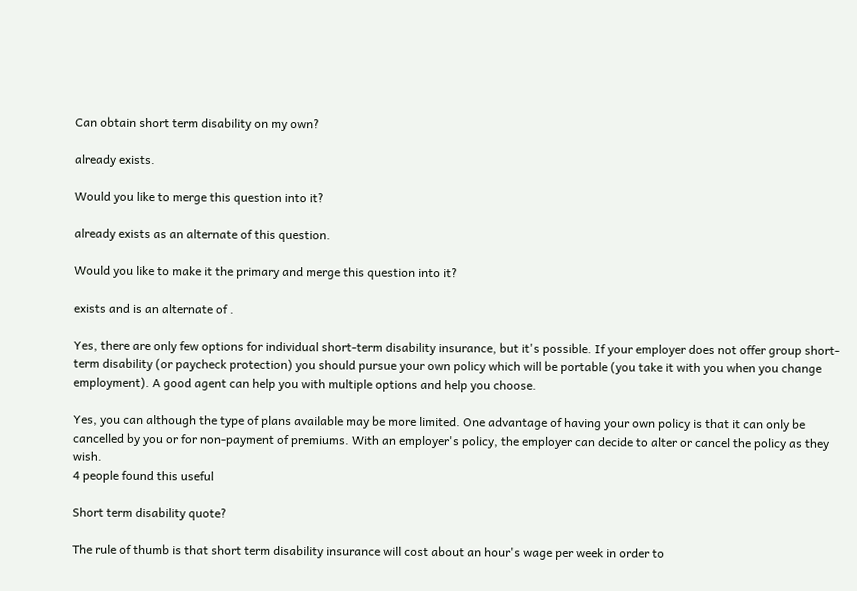Can obtain short term disability on my own?

already exists.

Would you like to merge this question into it?

already exists as an alternate of this question.

Would you like to make it the primary and merge this question into it?

exists and is an alternate of .

Yes, there are only few options for individual short-term disability insurance, but it's possible. If your employer does not offer group short-term disability (or paycheck protection) you should pursue your own policy which will be portable (you take it with you when you change employment). A good agent can help you with multiple options and help you choose.

Yes, you can although the type of plans available may be more limited. One advantage of having your own policy is that it can only be cancelled by you or for non-payment of premiums. With an employer's policy, the employer can decide to alter or cancel the policy as they wish.
4 people found this useful

Short term disability quote?

The rule of thumb is that short term disability insurance will cost about an hour's wage per week in order to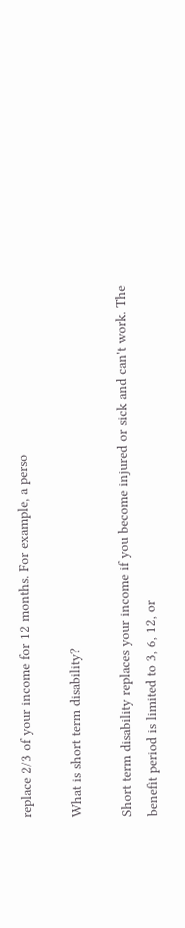replace 2/3 of your income for 12 months. For example, a perso

What is short term disability?

Short term disability replaces your income if you become injured or sick and can't work. The benefit period is limited to 3, 6, 12, or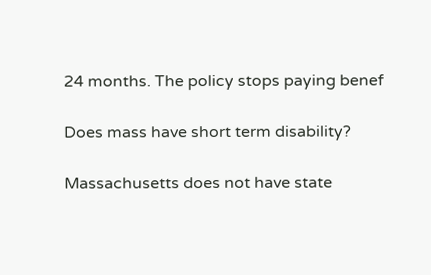24 months. The policy stops paying benef

Does mass have short term disability?

Massachusetts does not have state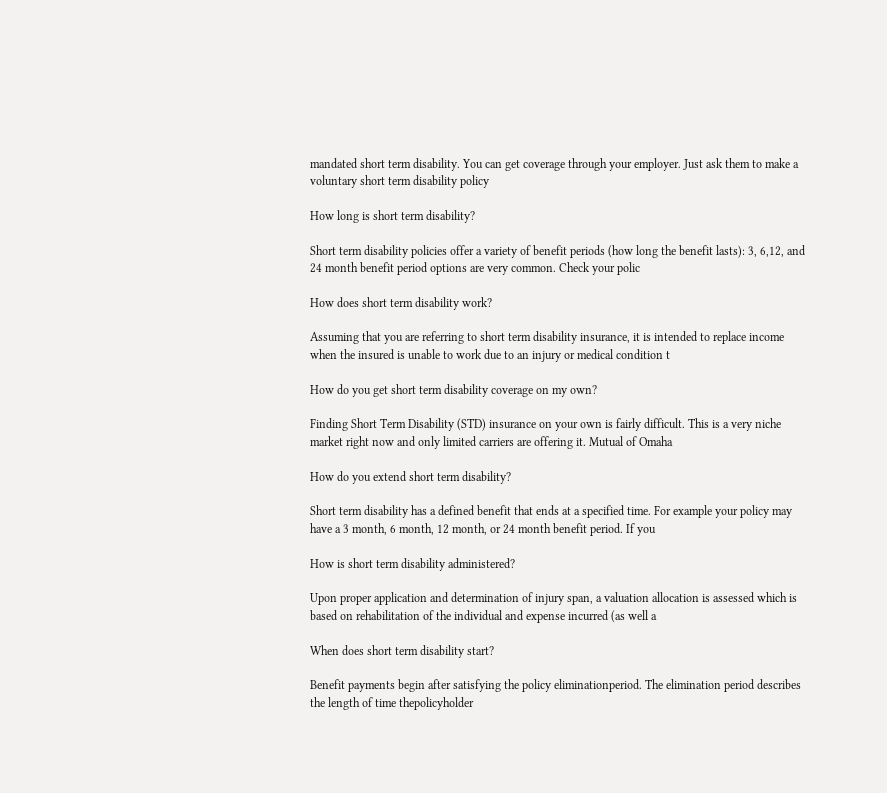mandated short term disability. You can get coverage through your employer. Just ask them to make a voluntary short term disability policy

How long is short term disability?

Short term disability policies offer a variety of benefit periods (how long the benefit lasts): 3, 6,12, and 24 month benefit period options are very common. Check your polic

How does short term disability work?

Assuming that you are referring to short term disability insurance, it is intended to replace income when the insured is unable to work due to an injury or medical condition t

How do you get short term disability coverage on my own?

Finding Short Term Disability (STD) insurance on your own is fairly difficult. This is a very niche market right now and only limited carriers are offering it. Mutual of Omaha

How do you extend short term disability?

Short term disability has a defined benefit that ends at a specified time. For example your policy may have a 3 month, 6 month, 12 month, or 24 month benefit period. If you

How is short term disability administered?

Upon proper application and determination of injury span, a valuation allocation is assessed which is based on rehabilitation of the individual and expense incurred (as well a

When does short term disability start?

Benefit payments begin after satisfying the policy eliminationperiod. The elimination period describes the length of time thepolicyholder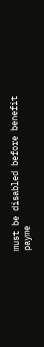must be disabled before benefit payme